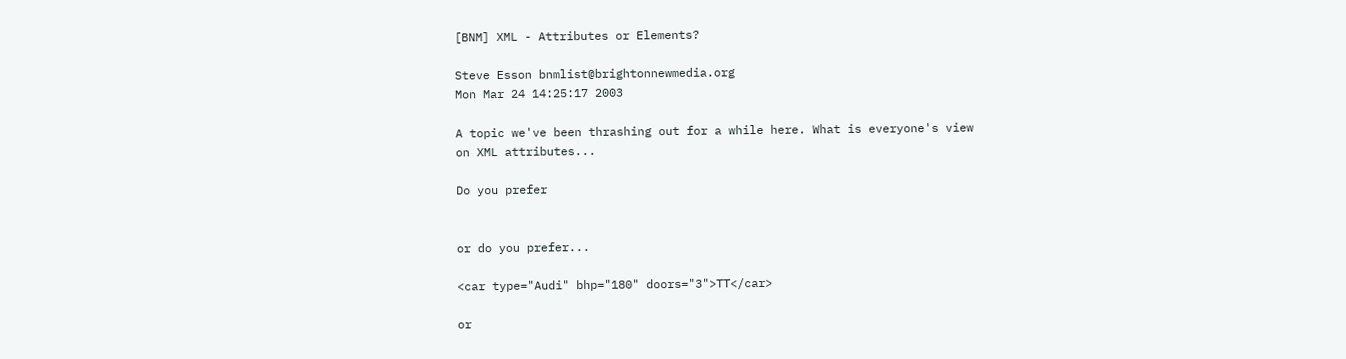[BNM] XML - Attributes or Elements?

Steve Esson bnmlist@brightonnewmedia.org
Mon Mar 24 14:25:17 2003

A topic we've been thrashing out for a while here. What is everyone's view
on XML attributes...

Do you prefer


or do you prefer...

<car type="Audi" bhp="180" doors="3">TT</car>

or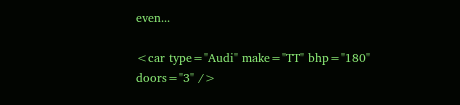even...

<car type="Audi" make="TT" bhp="180" doors="3" />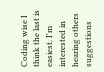Coding wise I think the last is easiest. I'm interested in hearing others
suggestions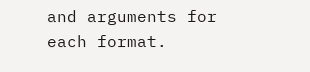and arguments for each format.